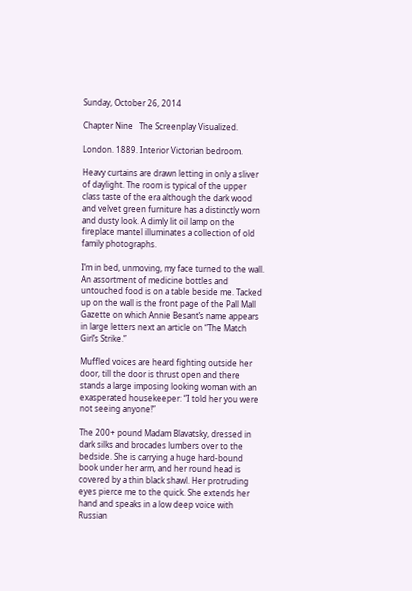Sunday, October 26, 2014

Chapter Nine   The Screenplay Visualized.

London. 1889. Interior Victorian bedroom.

Heavy curtains are drawn letting in only a sliver of daylight. The room is typical of the upper class taste of the era although the dark wood and velvet green furniture has a distinctly worn and dusty look. A dimly lit oil lamp on the fireplace mantel illuminates a collection of old family photographs.

I’m in bed, unmoving, my face turned to the wall. An assortment of medicine bottles and untouched food is on a table beside me. Tacked up on the wall is the front page of the Pall Mall Gazette on which Annie Besant’s name appears in large letters next an article on “The Match Girl’s Strike.”

Muffled voices are heard fighting outside her door, till the door is thrust open and there stands a large imposing looking woman with an exasperated housekeeper: “I told her you were not seeing anyone!”

The 200+ pound Madam Blavatsky, dressed in dark silks and brocades lumbers over to the bedside. She is carrying a huge hard-bound book under her arm, and her round head is covered by a thin black shawl. Her protruding eyes pierce me to the quick. She extends her hand and speaks in a low deep voice with Russian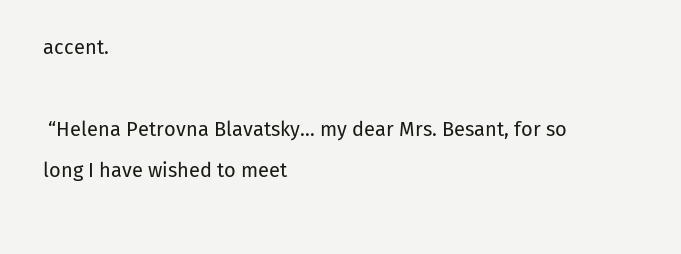accent.

 “Helena Petrovna Blavatsky… my dear Mrs. Besant, for so long I have wished to meet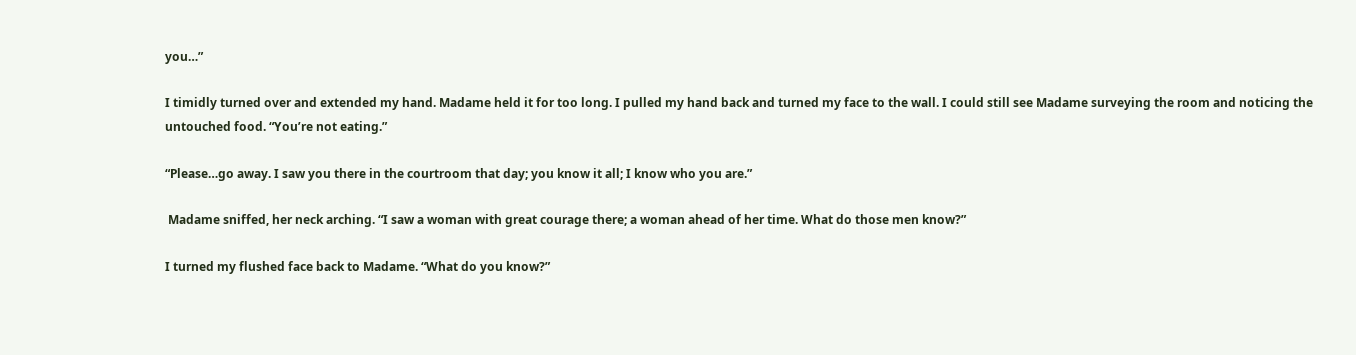you…”

I timidly turned over and extended my hand. Madame held it for too long. I pulled my hand back and turned my face to the wall. I could still see Madame surveying the room and noticing the untouched food. “You’re not eating.”

“Please…go away. I saw you there in the courtroom that day; you know it all; I know who you are.”

 Madame sniffed, her neck arching. “I saw a woman with great courage there; a woman ahead of her time. What do those men know?”

I turned my flushed face back to Madame. “What do you know?”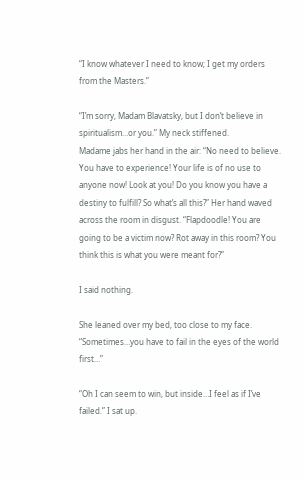“I know whatever I need to know; I get my orders from the Masters.”

“I’m sorry, Madam Blavatsky, but I don’t believe in spiritualism…or you.” My neck stiffened.
Madame jabs her hand in the air: “No need to believe. You have to experience! Your life is of no use to anyone now! Look at you! Do you know you have a destiny to fulfill? So what’s all this?” Her hand waved across the room in disgust. “Flapdoodle! You are going to be a victim now? Rot away in this room? You think this is what you were meant for?”

I said nothing.

She leaned over my bed, too close to my face. “Sometimes…you have to fail in the eyes of the world first…”

“Oh I can seem to win, but inside…I feel as if I’ve failed.” I sat up.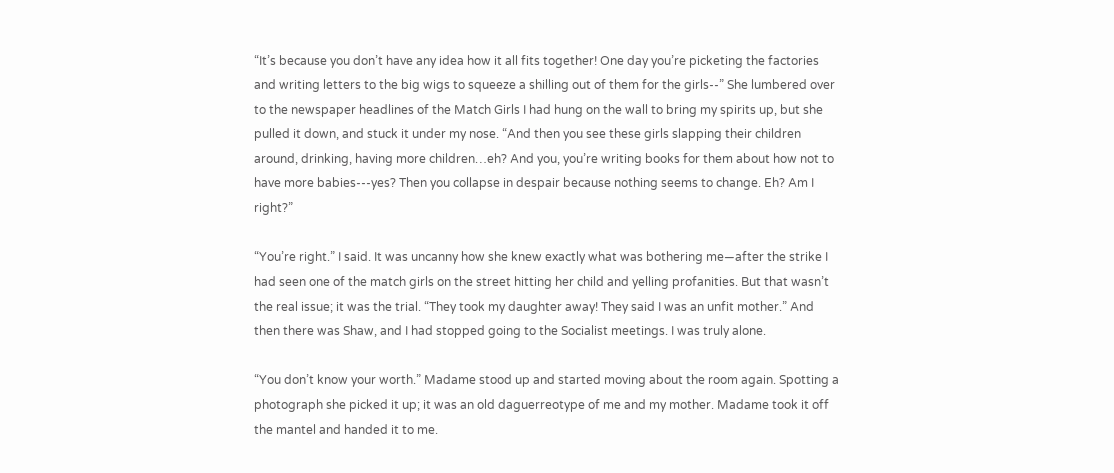“It’s because you don’t have any idea how it all fits together! One day you’re picketing the factories and writing letters to the big wigs to squeeze a shilling out of them for the girls--” She lumbered over to the newspaper headlines of the Match Girls I had hung on the wall to bring my spirits up, but she pulled it down, and stuck it under my nose. “And then you see these girls slapping their children around, drinking, having more children…eh? And you, you’re writing books for them about how not to have more babies---yes? Then you collapse in despair because nothing seems to change. Eh? Am I right?”

“You’re right.” I said. It was uncanny how she knew exactly what was bothering me—after the strike I had seen one of the match girls on the street hitting her child and yelling profanities. But that wasn’t the real issue; it was the trial. “They took my daughter away! They said I was an unfit mother.” And then there was Shaw, and I had stopped going to the Socialist meetings. I was truly alone.

“You don’t know your worth.” Madame stood up and started moving about the room again. Spotting a photograph she picked it up; it was an old daguerreotype of me and my mother. Madame took it off the mantel and handed it to me.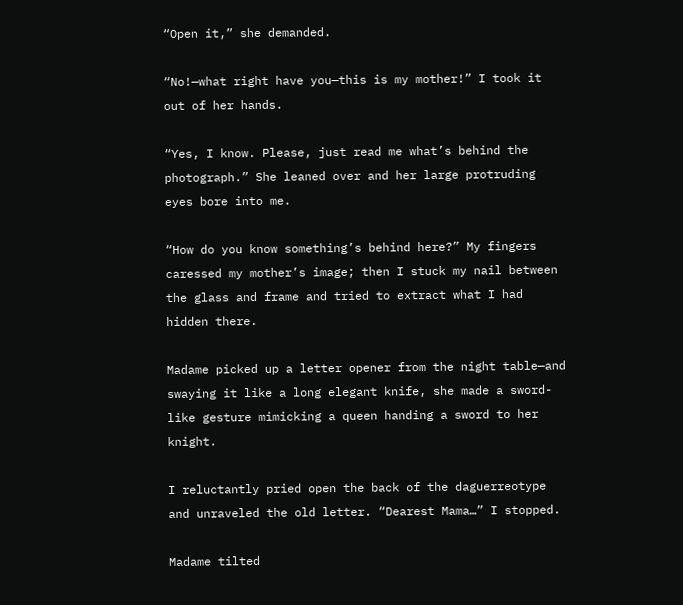“Open it,” she demanded.

“No!—what right have you—this is my mother!” I took it out of her hands.

“Yes, I know. Please, just read me what’s behind the photograph.” She leaned over and her large protruding eyes bore into me.

“How do you know something’s behind here?” My fingers caressed my mother’s image; then I stuck my nail between the glass and frame and tried to extract what I had hidden there.

Madame picked up a letter opener from the night table—and swaying it like a long elegant knife, she made a sword-like gesture mimicking a queen handing a sword to her knight.

I reluctantly pried open the back of the daguerreotype and unraveled the old letter. “Dearest Mama…” I stopped.

Madame tilted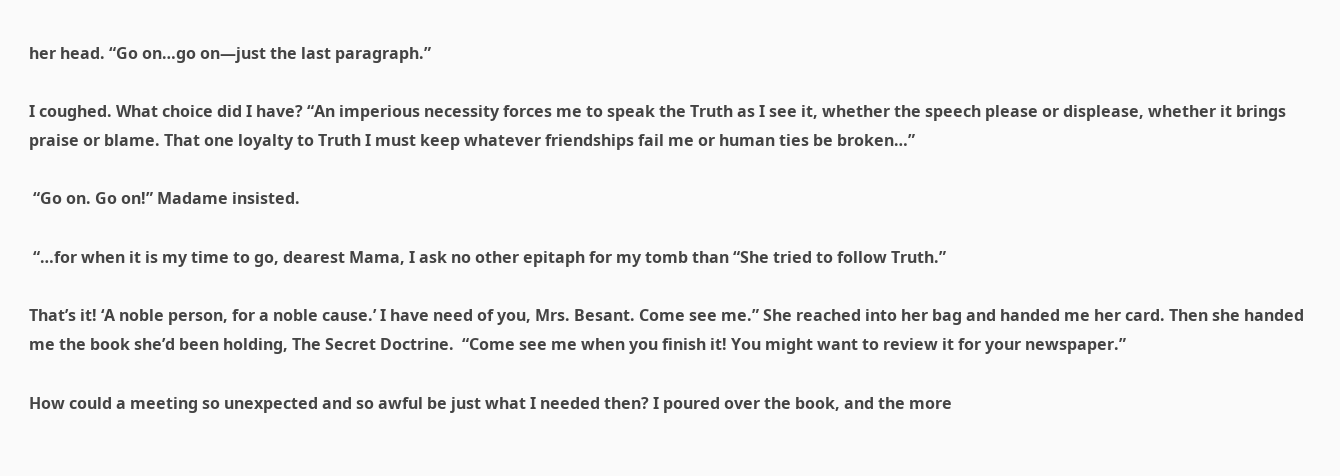her head. “Go on…go on—just the last paragraph.”

I coughed. What choice did I have? “An imperious necessity forces me to speak the Truth as I see it, whether the speech please or displease, whether it brings praise or blame. That one loyalty to Truth I must keep whatever friendships fail me or human ties be broken…”

 “Go on. Go on!” Madame insisted.

 “…for when it is my time to go, dearest Mama, I ask no other epitaph for my tomb than “She tried to follow Truth.”

That’s it! ‘A noble person, for a noble cause.’ I have need of you, Mrs. Besant. Come see me.” She reached into her bag and handed me her card. Then she handed me the book she’d been holding, The Secret Doctrine.  “Come see me when you finish it! You might want to review it for your newspaper.”

How could a meeting so unexpected and so awful be just what I needed then? I poured over the book, and the more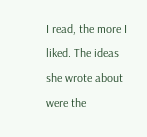I read, the more I liked. The ideas she wrote about were the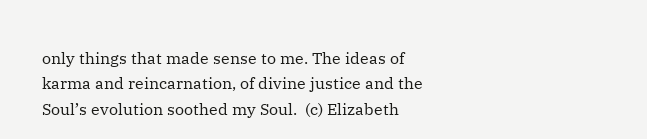only things that made sense to me. The ideas of karma and reincarnation, of divine justice and the Soul’s evolution soothed my Soul.  (c) Elizabeth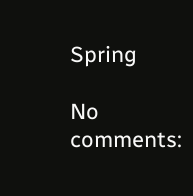Spring

No comments: